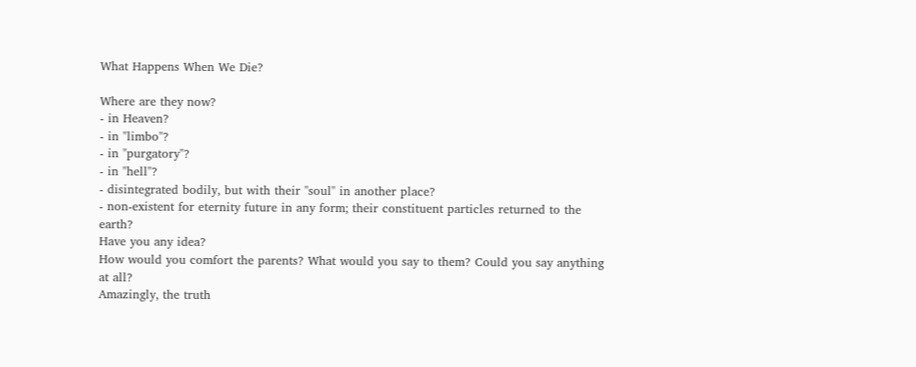What Happens When We Die?

Where are they now?
- in Heaven?
- in "limbo"?
- in "purgatory"?
- in "hell"?
- disintegrated bodily, but with their "soul" in another place?
- non-existent for eternity future in any form; their constituent particles returned to the earth?
Have you any idea?
How would you comfort the parents? What would you say to them? Could you say anything at all?
Amazingly, the truth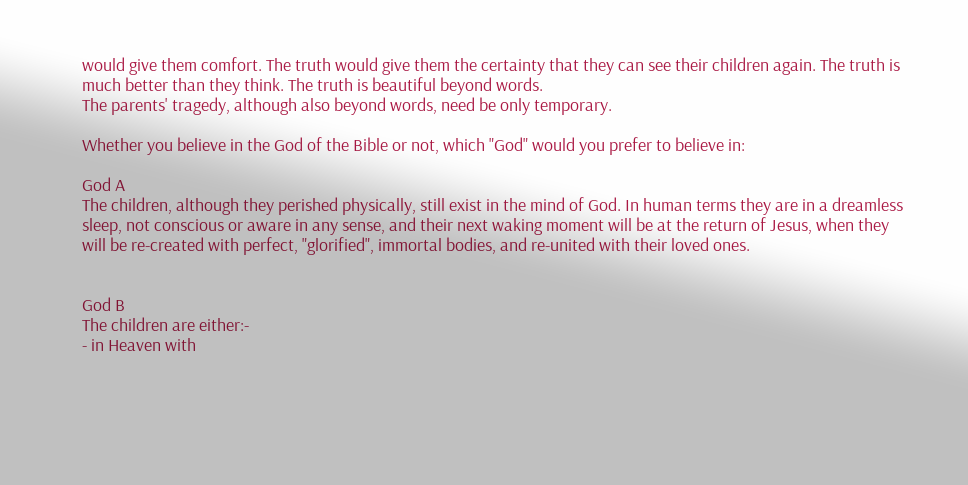would give them comfort. The truth would give them the certainty that they can see their children again. The truth is much better than they think. The truth is beautiful beyond words.
The parents' tragedy, although also beyond words, need be only temporary.

Whether you believe in the God of the Bible or not, which "God" would you prefer to believe in:

God A
The children, although they perished physically, still exist in the mind of God. In human terms they are in a dreamless sleep, not conscious or aware in any sense, and their next waking moment will be at the return of Jesus, when they will be re-created with perfect, "glorified", immortal bodies, and re-united with their loved ones.


God B
The children are either:-
- in Heaven with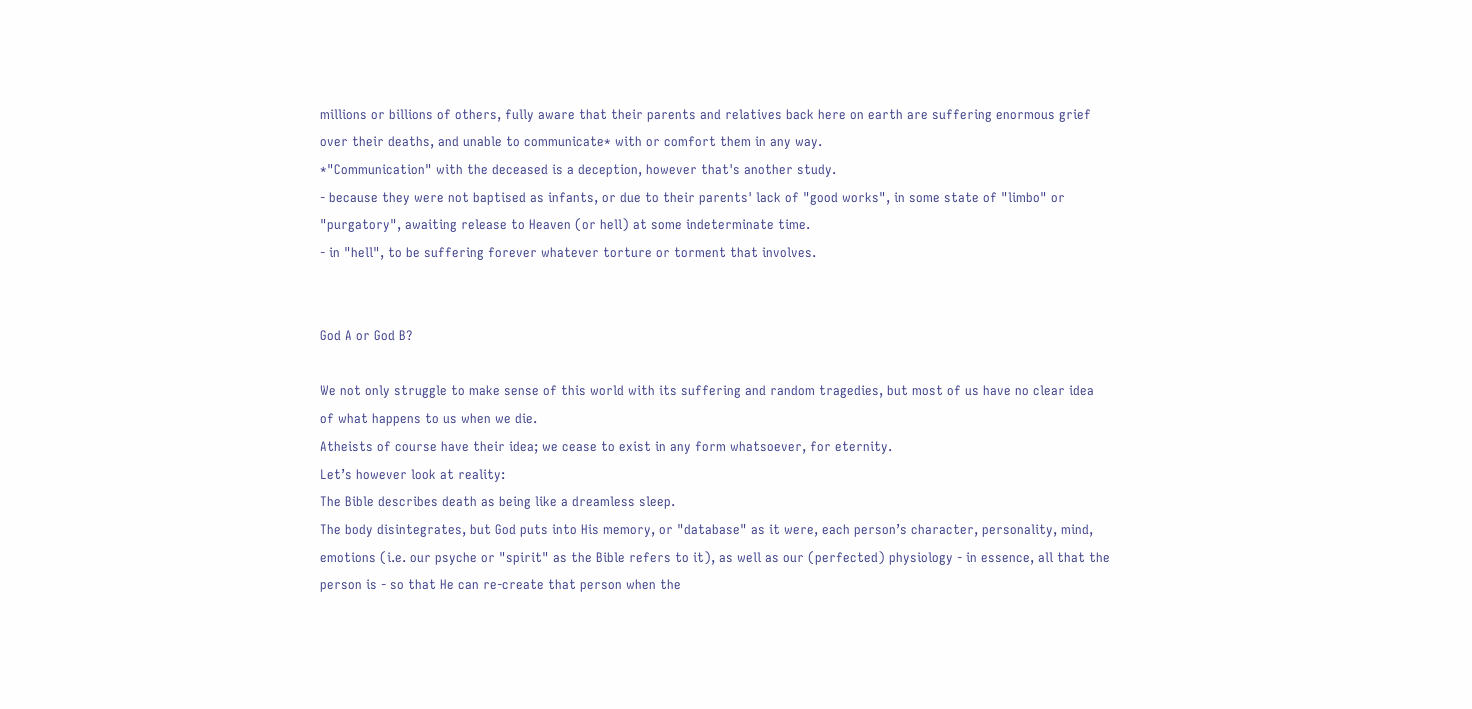millions or billions of others, fully aware that their parents and relatives back here on earth are suffering enormous grief over their deaths, and unable to communicate* with or comfort them in any way.
*"Communication" with the deceased is a deception, however that's another study.
- because they were not baptised as infants, or due to their parents' lack of "good works", in some state of "limbo" or "purgatory", awaiting release to Heaven (or hell) at some indeterminate time.
- in "hell", to be suffering forever whatever torture or torment that involves.


God A or God B?

We not only struggle to make sense of this world with its suffering and random tragedies, but most of us have no clear idea of what happens to us when we die.
Atheists of course have their idea; we cease to exist in any form whatsoever, for eternity.
Let’s however look at reality:
The Bible describes death as being like a dreamless sleep.
The body disintegrates, but God puts into His memory, or "database" as it were, each person’s character, personality, mind, emotions (i.e. our psyche or "spirit" as the Bible refers to it), as well as our (perfected) physiology - in essence, all that the person is - so that He can re-create that person when the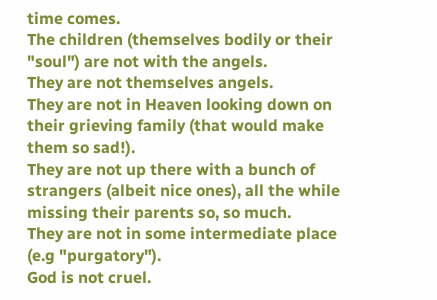time comes.
The children (themselves bodily or their "soul") are not with the angels.
They are not themselves angels.
They are not in Heaven looking down on their grieving family (that would make them so sad!).
They are not up there with a bunch of strangers (albeit nice ones), all the while missing their parents so, so much.
They are not in some intermediate place (e.g "purgatory").
God is not cruel.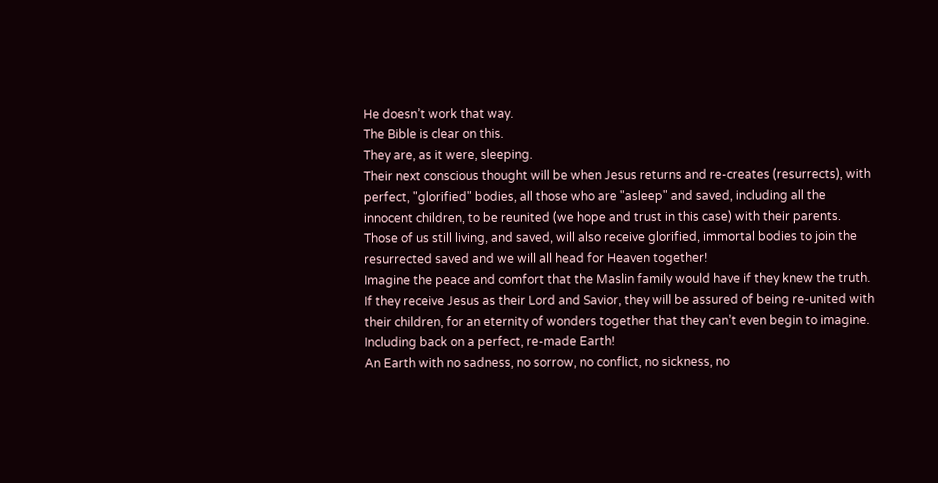He doesn’t work that way.
The Bible is clear on this.
They are, as it were, sleeping.
Their next conscious thought will be when Jesus returns and re-creates (resurrects), with perfect, "glorified" bodies, all those who are "asleep" and saved, including all the innocent children, to be reunited (we hope and trust in this case) with their parents.
Those of us still living, and saved, will also receive glorified, immortal bodies to join the resurrected saved and we will all head for Heaven together!
Imagine the peace and comfort that the Maslin family would have if they knew the truth.
If they receive Jesus as their Lord and Savior, they will be assured of being re-united with their children, for an eternity of wonders together that they can’t even begin to imagine.
Including back on a perfect, re-made Earth!
An Earth with no sadness, no sorrow, no conflict, no sickness, no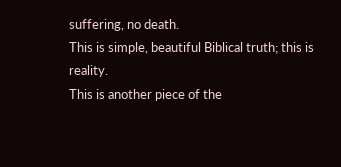suffering, no death.
This is simple, beautiful Biblical truth; this is reality.
This is another piece of the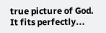true picture of God.
It fits perfectly...